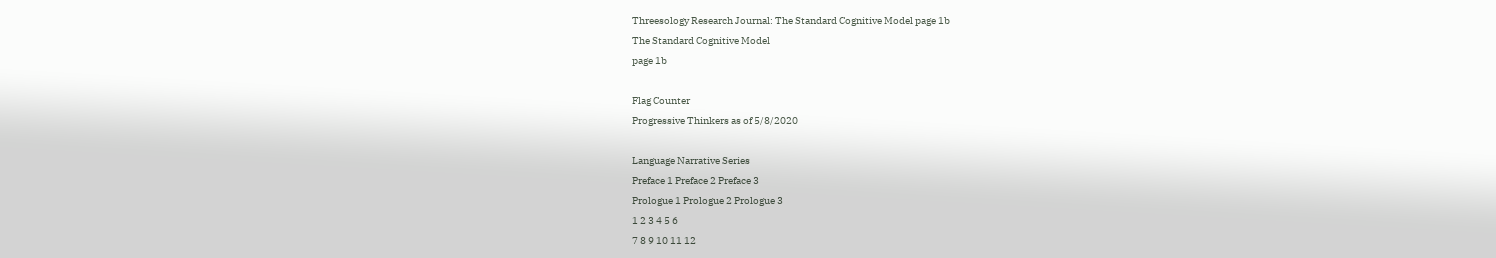Threesology Research Journal: The Standard Cognitive Model page 1b
The Standard Cognitive Model
page 1b

Flag Counter
Progressive Thinkers as of 5/8/2020

Language Narrative Series
Preface 1 Preface 2 Preface 3
Prologue 1 Prologue 2 Prologue 3
1 2 3 4 5 6
7 8 9 10 11 12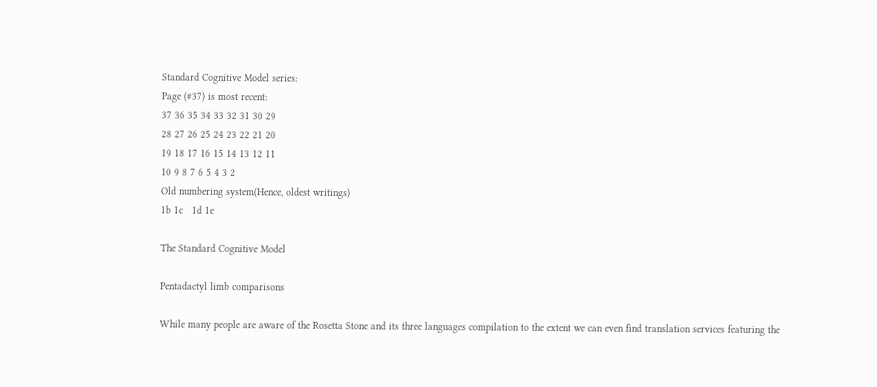Standard Cognitive Model series:
Page (#37) is most recent:
37 36 35 34 33 32 31 30 29
28 27 26 25 24 23 22 21 20
19 18 17 16 15 14 13 12 11
10 9 8 7 6 5 4 3 2
Old numbering system(Hence, oldest writings)
1b 1c   1d 1e

The Standard Cognitive Model

Pentadactyl limb comparisons

While many people are aware of the Rosetta Stone and its three languages compilation to the extent we can even find translation services featuring the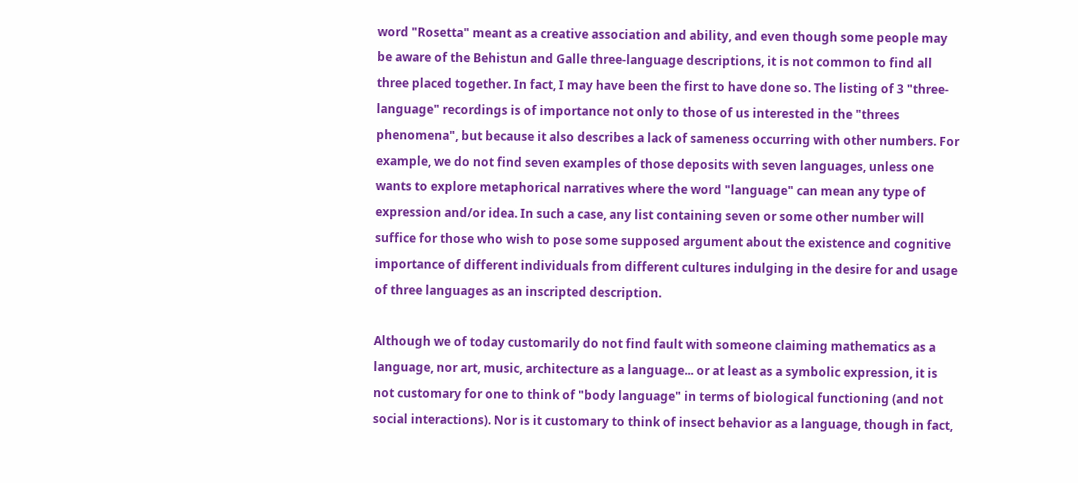word "Rosetta" meant as a creative association and ability, and even though some people may be aware of the Behistun and Galle three-language descriptions, it is not common to find all three placed together. In fact, I may have been the first to have done so. The listing of 3 "three-language" recordings is of importance not only to those of us interested in the "threes phenomena", but because it also describes a lack of sameness occurring with other numbers. For example, we do not find seven examples of those deposits with seven languages, unless one wants to explore metaphorical narratives where the word "language" can mean any type of expression and/or idea. In such a case, any list containing seven or some other number will suffice for those who wish to pose some supposed argument about the existence and cognitive importance of different individuals from different cultures indulging in the desire for and usage of three languages as an inscripted description.

Although we of today customarily do not find fault with someone claiming mathematics as a language, nor art, music, architecture as a language... or at least as a symbolic expression, it is not customary for one to think of "body language" in terms of biological functioning (and not social interactions). Nor is it customary to think of insect behavior as a language, though in fact,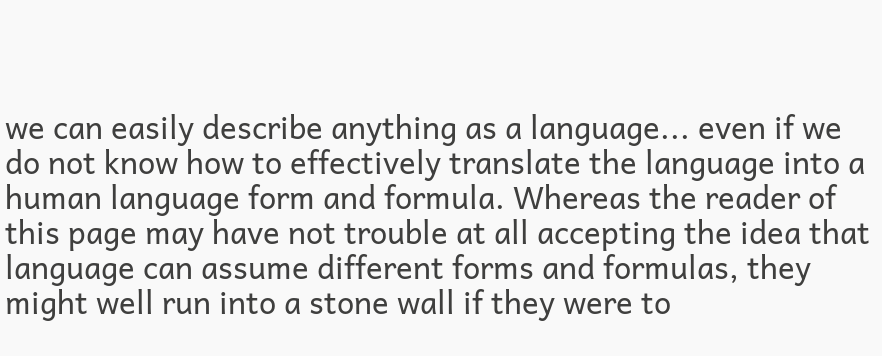we can easily describe anything as a language... even if we do not know how to effectively translate the language into a human language form and formula. Whereas the reader of this page may have not trouble at all accepting the idea that language can assume different forms and formulas, they might well run into a stone wall if they were to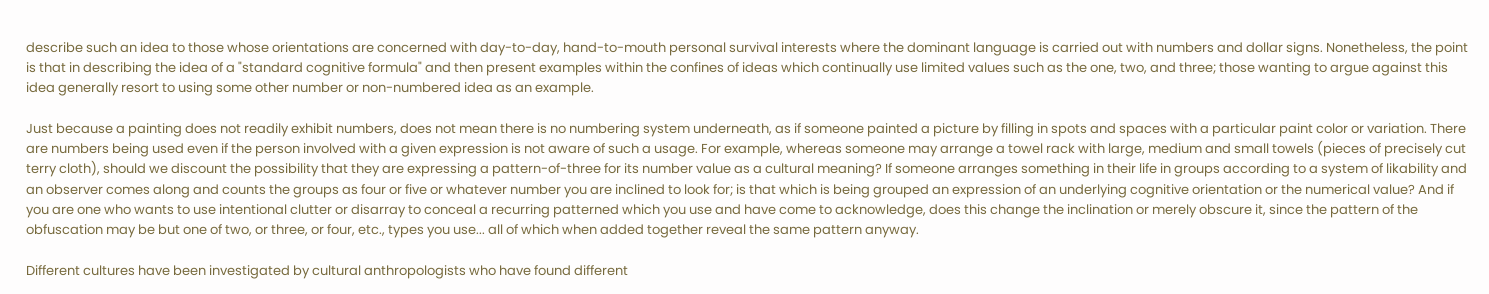describe such an idea to those whose orientations are concerned with day-to-day, hand-to-mouth personal survival interests where the dominant language is carried out with numbers and dollar signs. Nonetheless, the point is that in describing the idea of a "standard cognitive formula" and then present examples within the confines of ideas which continually use limited values such as the one, two, and three; those wanting to argue against this idea generally resort to using some other number or non-numbered idea as an example.

Just because a painting does not readily exhibit numbers, does not mean there is no numbering system underneath, as if someone painted a picture by filling in spots and spaces with a particular paint color or variation. There are numbers being used even if the person involved with a given expression is not aware of such a usage. For example, whereas someone may arrange a towel rack with large, medium and small towels (pieces of precisely cut terry cloth), should we discount the possibility that they are expressing a pattern-of-three for its number value as a cultural meaning? If someone arranges something in their life in groups according to a system of likability and an observer comes along and counts the groups as four or five or whatever number you are inclined to look for; is that which is being grouped an expression of an underlying cognitive orientation or the numerical value? And if you are one who wants to use intentional clutter or disarray to conceal a recurring patterned which you use and have come to acknowledge, does this change the inclination or merely obscure it, since the pattern of the obfuscation may be but one of two, or three, or four, etc., types you use... all of which when added together reveal the same pattern anyway.

Different cultures have been investigated by cultural anthropologists who have found different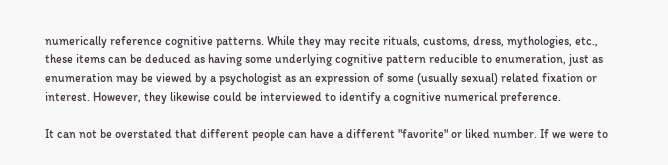numerically reference cognitive patterns. While they may recite rituals, customs, dress, mythologies, etc., these items can be deduced as having some underlying cognitive pattern reducible to enumeration, just as enumeration may be viewed by a psychologist as an expression of some (usually sexual) related fixation or interest. However, they likewise could be interviewed to identify a cognitive numerical preference.

It can not be overstated that different people can have a different "favorite" or liked number. If we were to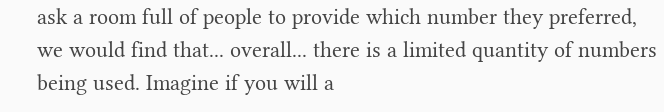ask a room full of people to provide which number they preferred, we would find that... overall... there is a limited quantity of numbers being used. Imagine if you will a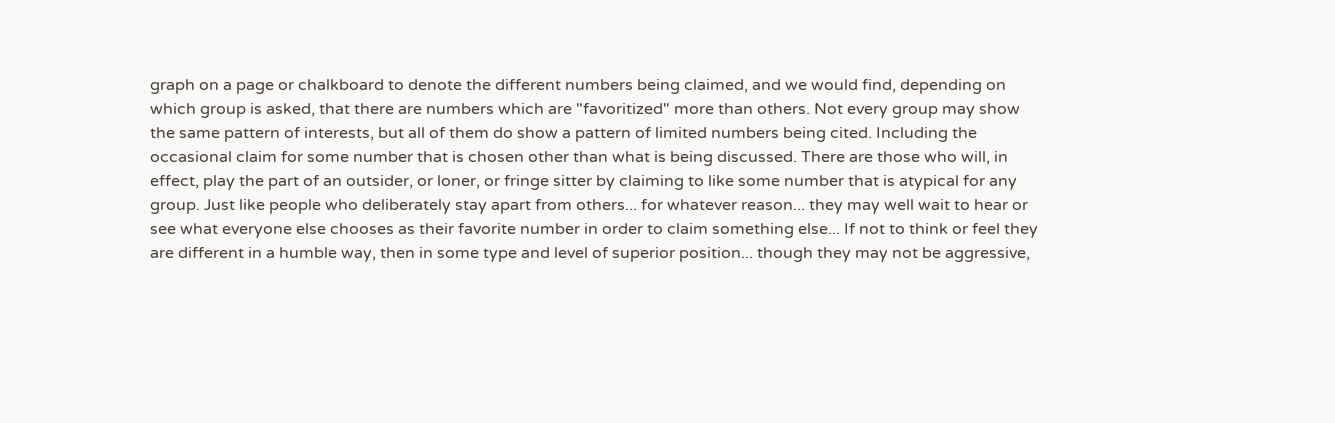graph on a page or chalkboard to denote the different numbers being claimed, and we would find, depending on which group is asked, that there are numbers which are "favoritized" more than others. Not every group may show the same pattern of interests, but all of them do show a pattern of limited numbers being cited. Including the occasional claim for some number that is chosen other than what is being discussed. There are those who will, in effect, play the part of an outsider, or loner, or fringe sitter by claiming to like some number that is atypical for any group. Just like people who deliberately stay apart from others... for whatever reason... they may well wait to hear or see what everyone else chooses as their favorite number in order to claim something else... If not to think or feel they are different in a humble way, then in some type and level of superior position... though they may not be aggressive,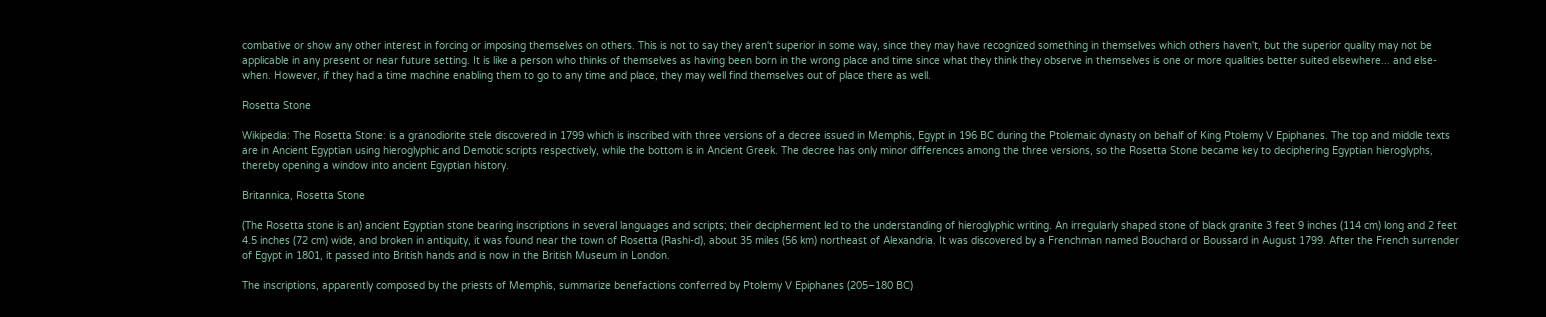combative or show any other interest in forcing or imposing themselves on others. This is not to say they aren't superior in some way, since they may have recognized something in themselves which others haven't, but the superior quality may not be applicable in any present or near future setting. It is like a person who thinks of themselves as having been born in the wrong place and time since what they think they observe in themselves is one or more qualities better suited elsewhere... and else-when. However, if they had a time machine enabling them to go to any time and place, they may well find themselves out of place there as well.

Rosetta Stone

Wikipedia: The Rosetta Stone: is a granodiorite stele discovered in 1799 which is inscribed with three versions of a decree issued in Memphis, Egypt in 196 BC during the Ptolemaic dynasty on behalf of King Ptolemy V Epiphanes. The top and middle texts are in Ancient Egyptian using hieroglyphic and Demotic scripts respectively, while the bottom is in Ancient Greek. The decree has only minor differences among the three versions, so the Rosetta Stone became key to deciphering Egyptian hieroglyphs, thereby opening a window into ancient Egyptian history.

Britannica, Rosetta Stone

(The Rosetta stone is an) ancient Egyptian stone bearing inscriptions in several languages and scripts; their decipherment led to the understanding of hieroglyphic writing. An irregularly shaped stone of black granite 3 feet 9 inches (114 cm) long and 2 feet 4.5 inches (72 cm) wide, and broken in antiquity, it was found near the town of Rosetta (Rashi-d), about 35 miles (56 km) northeast of Alexandria. It was discovered by a Frenchman named Bouchard or Boussard in August 1799. After the French surrender of Egypt in 1801, it passed into British hands and is now in the British Museum in London.

The inscriptions, apparently composed by the priests of Memphis, summarize benefactions conferred by Ptolemy V Epiphanes (205–180 BC)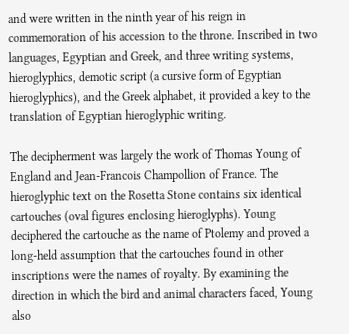and were written in the ninth year of his reign in commemoration of his accession to the throne. Inscribed in two languages, Egyptian and Greek, and three writing systems, hieroglyphics, demotic script (a cursive form of Egyptian hieroglyphics), and the Greek alphabet, it provided a key to the translation of Egyptian hieroglyphic writing.

The decipherment was largely the work of Thomas Young of England and Jean-Francois Champollion of France. The hieroglyphic text on the Rosetta Stone contains six identical cartouches (oval figures enclosing hieroglyphs). Young deciphered the cartouche as the name of Ptolemy and proved a long-held assumption that the cartouches found in other inscriptions were the names of royalty. By examining the direction in which the bird and animal characters faced, Young also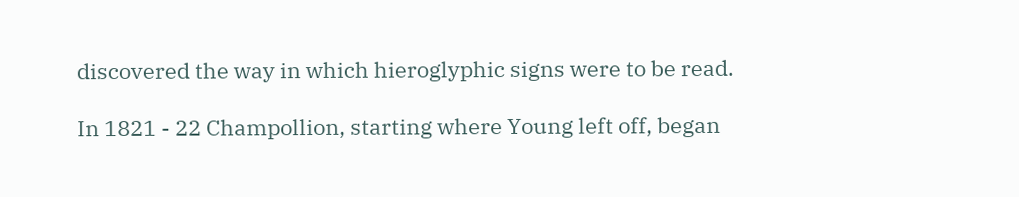discovered the way in which hieroglyphic signs were to be read.

In 1821 - 22 Champollion, starting where Young left off, began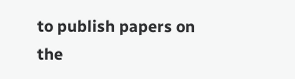to publish papers on the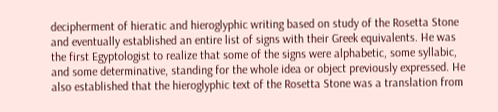decipherment of hieratic and hieroglyphic writing based on study of the Rosetta Stone and eventually established an entire list of signs with their Greek equivalents. He was the first Egyptologist to realize that some of the signs were alphabetic, some syllabic, and some determinative, standing for the whole idea or object previously expressed. He also established that the hieroglyphic text of the Rosetta Stone was a translation from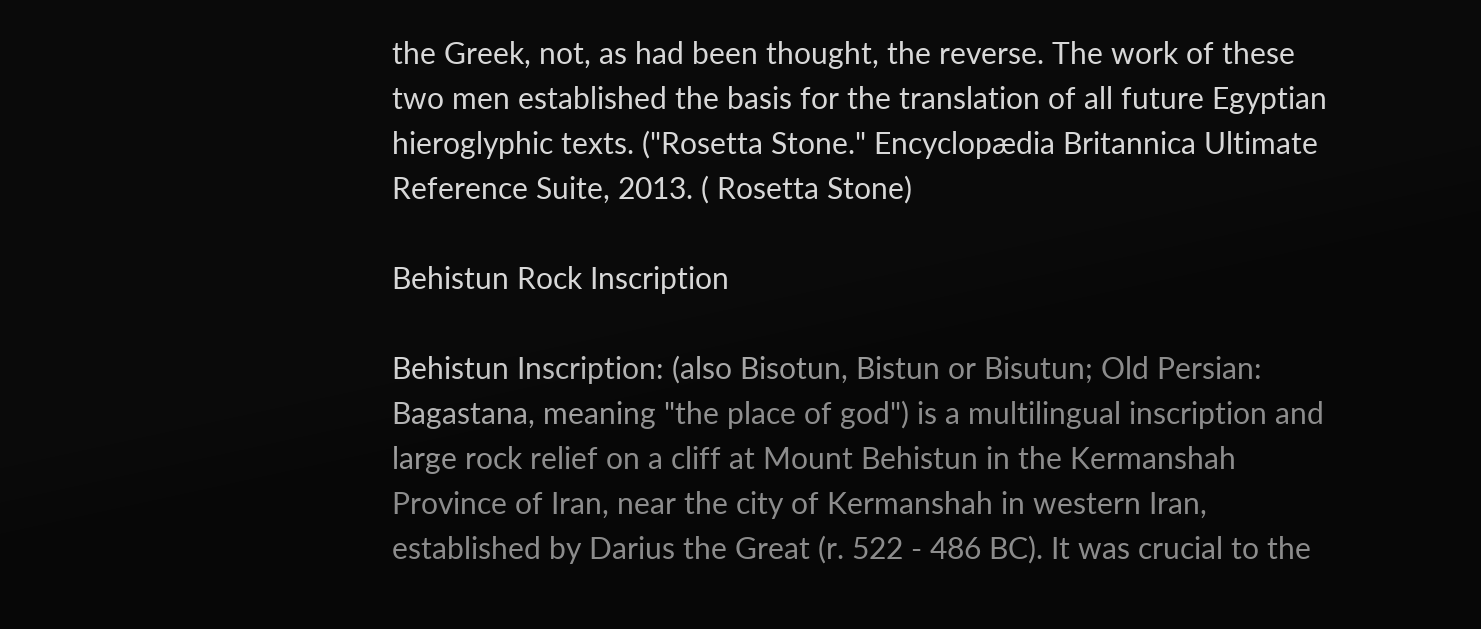the Greek, not, as had been thought, the reverse. The work of these two men established the basis for the translation of all future Egyptian hieroglyphic texts. ("Rosetta Stone." Encyclopædia Britannica Ultimate Reference Suite, 2013. ( Rosetta Stone)

Behistun Rock Inscription

Behistun Inscription: (also Bisotun, Bistun or Bisutun; Old Persian: Bagastana, meaning "the place of god") is a multilingual inscription and large rock relief on a cliff at Mount Behistun in the Kermanshah Province of Iran, near the city of Kermanshah in western Iran, established by Darius the Great (r. 522 - 486 BC). It was crucial to the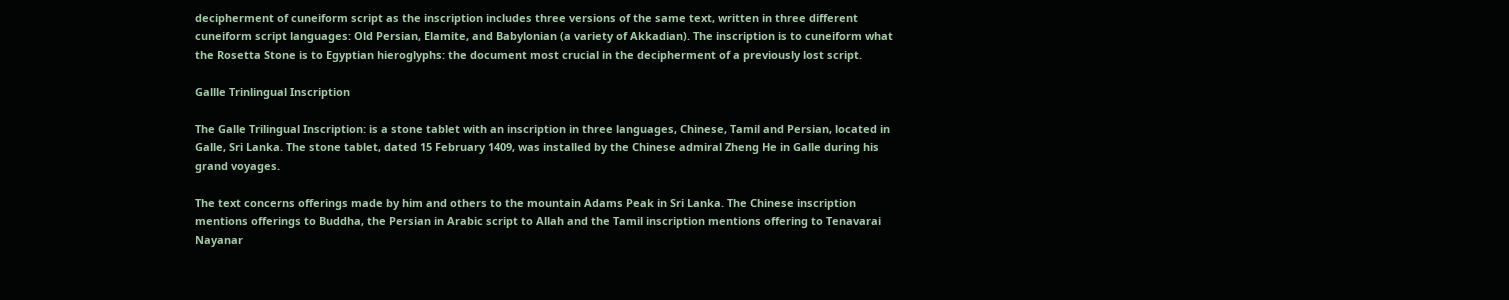decipherment of cuneiform script as the inscription includes three versions of the same text, written in three different cuneiform script languages: Old Persian, Elamite, and Babylonian (a variety of Akkadian). The inscription is to cuneiform what the Rosetta Stone is to Egyptian hieroglyphs: the document most crucial in the decipherment of a previously lost script.

Gallle Trinlingual Inscription

The Galle Trilingual Inscription: is a stone tablet with an inscription in three languages, Chinese, Tamil and Persian, located in Galle, Sri Lanka. The stone tablet, dated 15 February 1409, was installed by the Chinese admiral Zheng He in Galle during his grand voyages.

The text concerns offerings made by him and others to the mountain Adams Peak in Sri Lanka. The Chinese inscription mentions offerings to Buddha, the Persian in Arabic script to Allah and the Tamil inscription mentions offering to Tenavarai Nayanar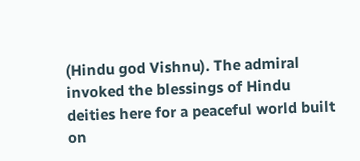(Hindu god Vishnu). The admiral invoked the blessings of Hindu deities here for a peaceful world built on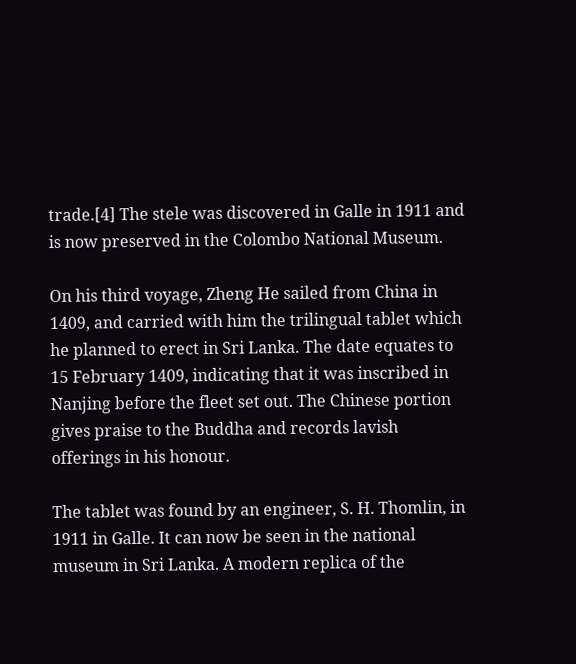trade.[4] The stele was discovered in Galle in 1911 and is now preserved in the Colombo National Museum.

On his third voyage, Zheng He sailed from China in 1409, and carried with him the trilingual tablet which he planned to erect in Sri Lanka. The date equates to 15 February 1409, indicating that it was inscribed in Nanjing before the fleet set out. The Chinese portion gives praise to the Buddha and records lavish offerings in his honour.

The tablet was found by an engineer, S. H. Thomlin, in 1911 in Galle. It can now be seen in the national museum in Sri Lanka. A modern replica of the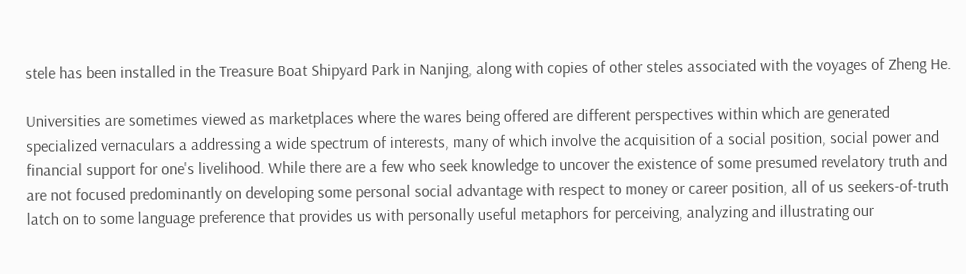stele has been installed in the Treasure Boat Shipyard Park in Nanjing, along with copies of other steles associated with the voyages of Zheng He.

Universities are sometimes viewed as marketplaces where the wares being offered are different perspectives within which are generated specialized vernaculars a addressing a wide spectrum of interests, many of which involve the acquisition of a social position, social power and financial support for one's livelihood. While there are a few who seek knowledge to uncover the existence of some presumed revelatory truth and are not focused predominantly on developing some personal social advantage with respect to money or career position, all of us seekers-of-truth latch on to some language preference that provides us with personally useful metaphors for perceiving, analyzing and illustrating our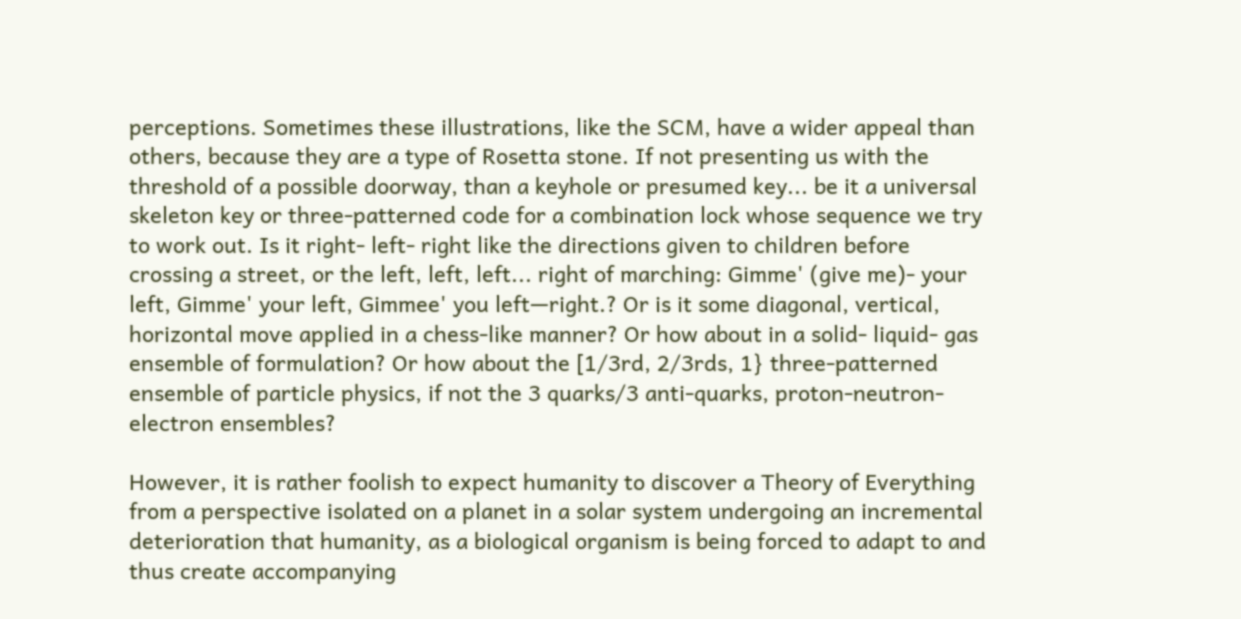perceptions. Sometimes these illustrations, like the SCM, have a wider appeal than others, because they are a type of Rosetta stone. If not presenting us with the threshold of a possible doorway, than a keyhole or presumed key... be it a universal skeleton key or three-patterned code for a combination lock whose sequence we try to work out. Is it right- left- right like the directions given to children before crossing a street, or the left, left, left... right of marching: Gimme' (give me)- your left, Gimme' your left, Gimmee' you left—right.? Or is it some diagonal, vertical, horizontal move applied in a chess-like manner? Or how about in a solid- liquid- gas ensemble of formulation? Or how about the [1/3rd, 2/3rds, 1} three-patterned ensemble of particle physics, if not the 3 quarks/3 anti-quarks, proton-neutron-electron ensembles?

However, it is rather foolish to expect humanity to discover a Theory of Everything from a perspective isolated on a planet in a solar system undergoing an incremental deterioration that humanity, as a biological organism is being forced to adapt to and thus create accompanying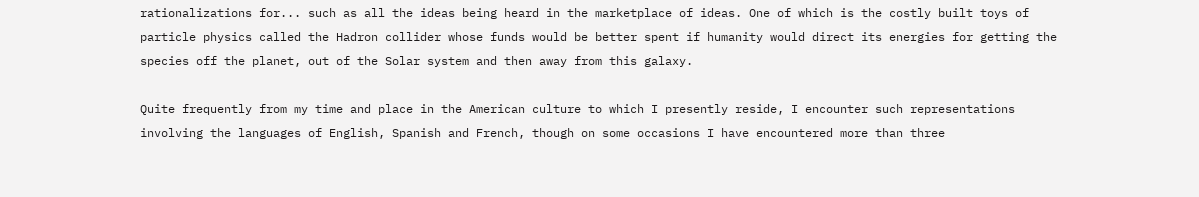rationalizations for... such as all the ideas being heard in the marketplace of ideas. One of which is the costly built toys of particle physics called the Hadron collider whose funds would be better spent if humanity would direct its energies for getting the species off the planet, out of the Solar system and then away from this galaxy.

Quite frequently from my time and place in the American culture to which I presently reside, I encounter such representations involving the languages of English, Spanish and French, though on some occasions I have encountered more than three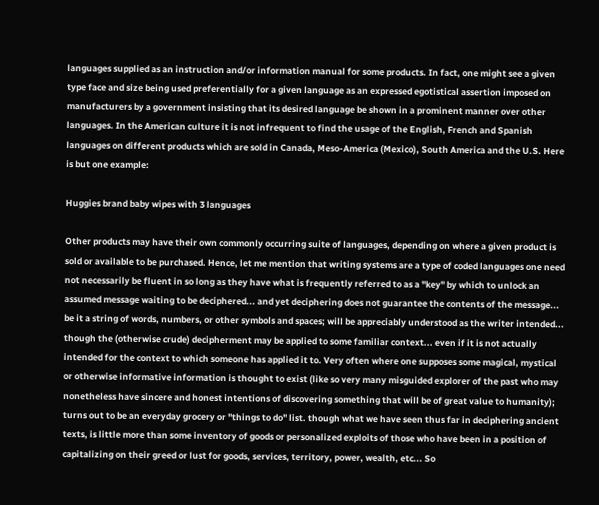languages supplied as an instruction and/or information manual for some products. In fact, one might see a given type face and size being used preferentially for a given language as an expressed egotistical assertion imposed on manufacturers by a government insisting that its desired language be shown in a prominent manner over other languages. In the American culture it is not infrequent to find the usage of the English, French and Spanish languages on different products which are sold in Canada, Meso-America (Mexico), South America and the U.S. Here is but one example:

Huggies brand baby wipes with 3 languages

Other products may have their own commonly occurring suite of languages, depending on where a given product is sold or available to be purchased. Hence, let me mention that writing systems are a type of coded languages one need not necessarily be fluent in so long as they have what is frequently referred to as a "key" by which to unlock an assumed message waiting to be deciphered... and yet deciphering does not guarantee the contents of the message... be it a string of words, numbers, or other symbols and spaces; will be appreciably understood as the writer intended... though the (otherwise crude) decipherment may be applied to some familiar context... even if it is not actually intended for the context to which someone has applied it to. Very often where one supposes some magical, mystical or otherwise informative information is thought to exist (like so very many misguided explorer of the past who may nonetheless have sincere and honest intentions of discovering something that will be of great value to humanity); turns out to be an everyday grocery or "things to do" list. though what we have seen thus far in deciphering ancient texts, is little more than some inventory of goods or personalized exploits of those who have been in a position of capitalizing on their greed or lust for goods, services, territory, power, wealth, etc... So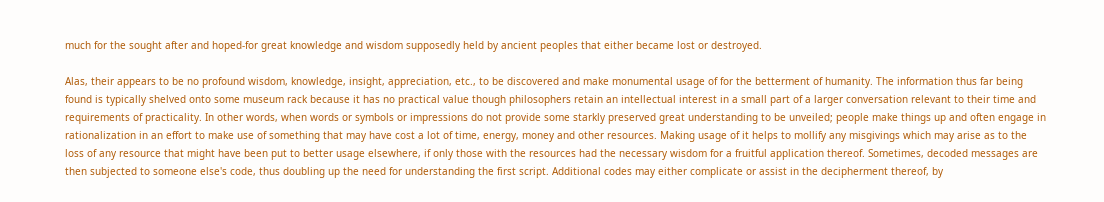much for the sought after and hoped-for great knowledge and wisdom supposedly held by ancient peoples that either became lost or destroyed.

Alas, their appears to be no profound wisdom, knowledge, insight, appreciation, etc., to be discovered and make monumental usage of for the betterment of humanity. The information thus far being found is typically shelved onto some museum rack because it has no practical value though philosophers retain an intellectual interest in a small part of a larger conversation relevant to their time and requirements of practicality. In other words, when words or symbols or impressions do not provide some starkly preserved great understanding to be unveiled; people make things up and often engage in rationalization in an effort to make use of something that may have cost a lot of time, energy, money and other resources. Making usage of it helps to mollify any misgivings which may arise as to the loss of any resource that might have been put to better usage elsewhere, if only those with the resources had the necessary wisdom for a fruitful application thereof. Sometimes, decoded messages are then subjected to someone else's code, thus doubling up the need for understanding the first script. Additional codes may either complicate or assist in the decipherment thereof, by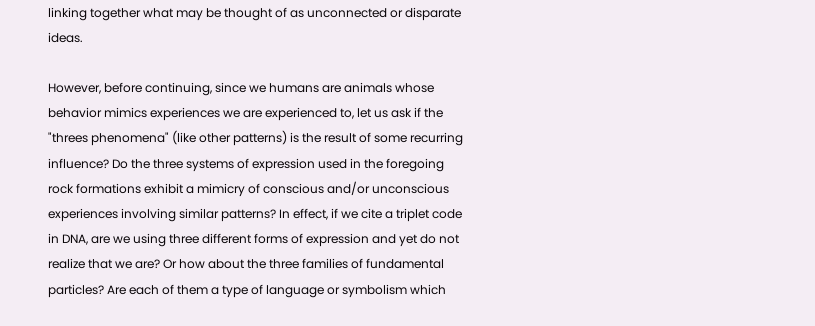linking together what may be thought of as unconnected or disparate ideas.

However, before continuing, since we humans are animals whose behavior mimics experiences we are experienced to, let us ask if the "threes phenomena" (like other patterns) is the result of some recurring influence? Do the three systems of expression used in the foregoing rock formations exhibit a mimicry of conscious and/or unconscious experiences involving similar patterns? In effect, if we cite a triplet code in DNA, are we using three different forms of expression and yet do not realize that we are? Or how about the three families of fundamental particles? Are each of them a type of language or symbolism which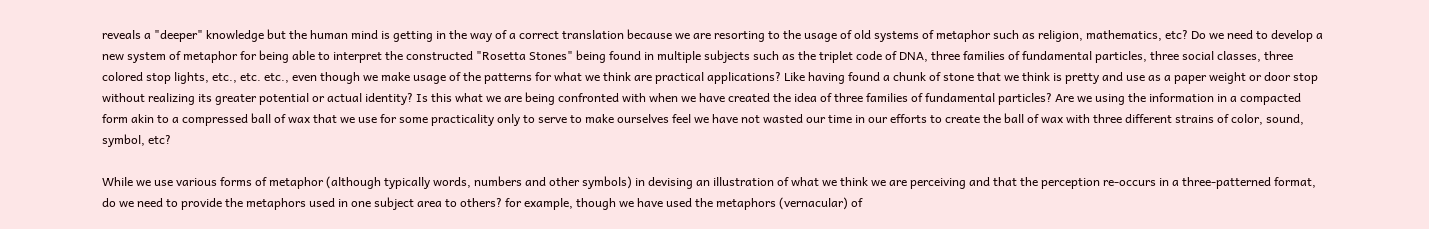reveals a "deeper" knowledge but the human mind is getting in the way of a correct translation because we are resorting to the usage of old systems of metaphor such as religion, mathematics, etc? Do we need to develop a new system of metaphor for being able to interpret the constructed "Rosetta Stones" being found in multiple subjects such as the triplet code of DNA, three families of fundamental particles, three social classes, three colored stop lights, etc., etc. etc., even though we make usage of the patterns for what we think are practical applications? Like having found a chunk of stone that we think is pretty and use as a paper weight or door stop without realizing its greater potential or actual identity? Is this what we are being confronted with when we have created the idea of three families of fundamental particles? Are we using the information in a compacted form akin to a compressed ball of wax that we use for some practicality only to serve to make ourselves feel we have not wasted our time in our efforts to create the ball of wax with three different strains of color, sound, symbol, etc?

While we use various forms of metaphor (although typically words, numbers and other symbols) in devising an illustration of what we think we are perceiving and that the perception re-occurs in a three-patterned format, do we need to provide the metaphors used in one subject area to others? for example, though we have used the metaphors (vernacular) of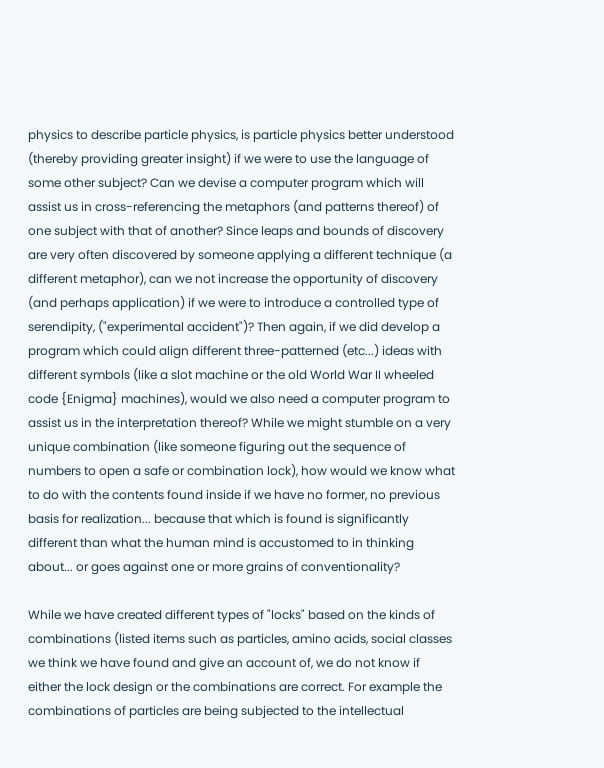physics to describe particle physics, is particle physics better understood (thereby providing greater insight) if we were to use the language of some other subject? Can we devise a computer program which will assist us in cross-referencing the metaphors (and patterns thereof) of one subject with that of another? Since leaps and bounds of discovery are very often discovered by someone applying a different technique (a different metaphor), can we not increase the opportunity of discovery (and perhaps application) if we were to introduce a controlled type of serendipity, ("experimental accident")? Then again, if we did develop a program which could align different three-patterned (etc...) ideas with different symbols (like a slot machine or the old World War II wheeled code {Enigma} machines), would we also need a computer program to assist us in the interpretation thereof? While we might stumble on a very unique combination (like someone figuring out the sequence of numbers to open a safe or combination lock), how would we know what to do with the contents found inside if we have no former, no previous basis for realization... because that which is found is significantly different than what the human mind is accustomed to in thinking about... or goes against one or more grains of conventionality?

While we have created different types of "locks" based on the kinds of combinations (listed items such as particles, amino acids, social classes we think we have found and give an account of, we do not know if either the lock design or the combinations are correct. For example the combinations of particles are being subjected to the intellectual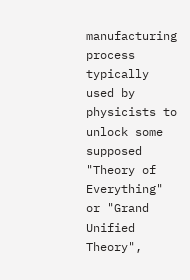manufacturing process typically used by physicists to unlock some supposed "Theory of Everything" or "Grand Unified Theory",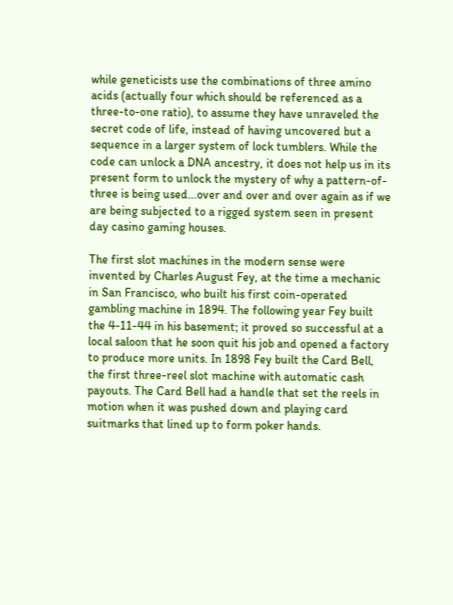while geneticists use the combinations of three amino acids (actually four which should be referenced as a three-to-one ratio), to assume they have unraveled the secret code of life, instead of having uncovered but a sequence in a larger system of lock tumblers. While the code can unlock a DNA ancestry, it does not help us in its present form to unlock the mystery of why a pattern-of-three is being used...over and over and over again as if we are being subjected to a rigged system seen in present day casino gaming houses.

The first slot machines in the modern sense were invented by Charles August Fey, at the time a mechanic in San Francisco, who built his first coin-operated gambling machine in 1894. The following year Fey built the 4-11-44 in his basement; it proved so successful at a local saloon that he soon quit his job and opened a factory to produce more units. In 1898 Fey built the Card Bell, the first three-reel slot machine with automatic cash payouts. The Card Bell had a handle that set the reels in motion when it was pushed down and playing card suitmarks that lined up to form poker hands.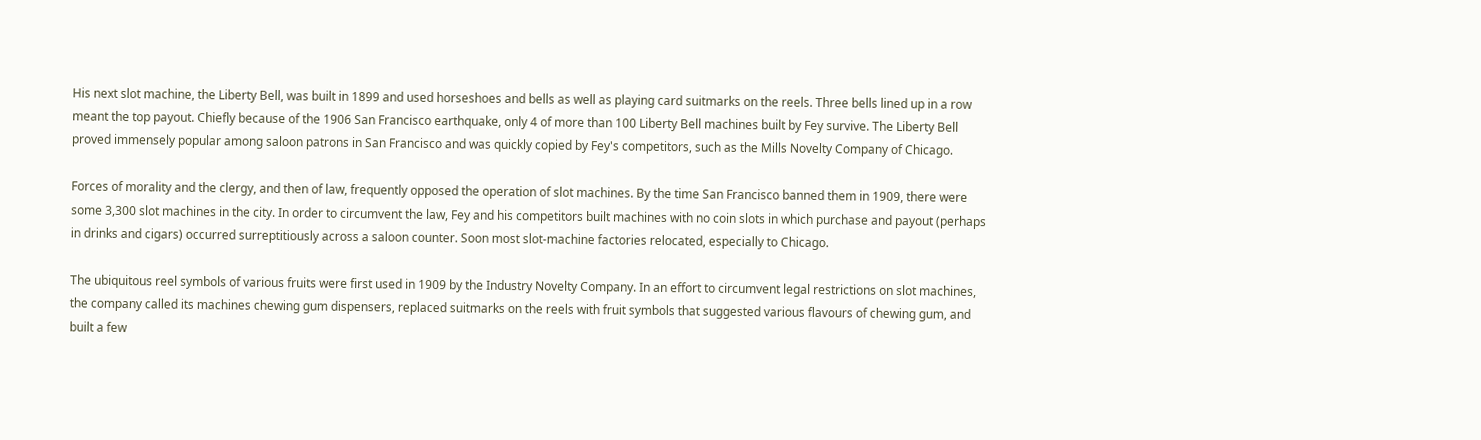His next slot machine, the Liberty Bell, was built in 1899 and used horseshoes and bells as well as playing card suitmarks on the reels. Three bells lined up in a row meant the top payout. Chiefly because of the 1906 San Francisco earthquake, only 4 of more than 100 Liberty Bell machines built by Fey survive. The Liberty Bell proved immensely popular among saloon patrons in San Francisco and was quickly copied by Fey's competitors, such as the Mills Novelty Company of Chicago.

Forces of morality and the clergy, and then of law, frequently opposed the operation of slot machines. By the time San Francisco banned them in 1909, there were some 3,300 slot machines in the city. In order to circumvent the law, Fey and his competitors built machines with no coin slots in which purchase and payout (perhaps in drinks and cigars) occurred surreptitiously across a saloon counter. Soon most slot-machine factories relocated, especially to Chicago.

The ubiquitous reel symbols of various fruits were first used in 1909 by the Industry Novelty Company. In an effort to circumvent legal restrictions on slot machines, the company called its machines chewing gum dispensers, replaced suitmarks on the reels with fruit symbols that suggested various flavours of chewing gum, and built a few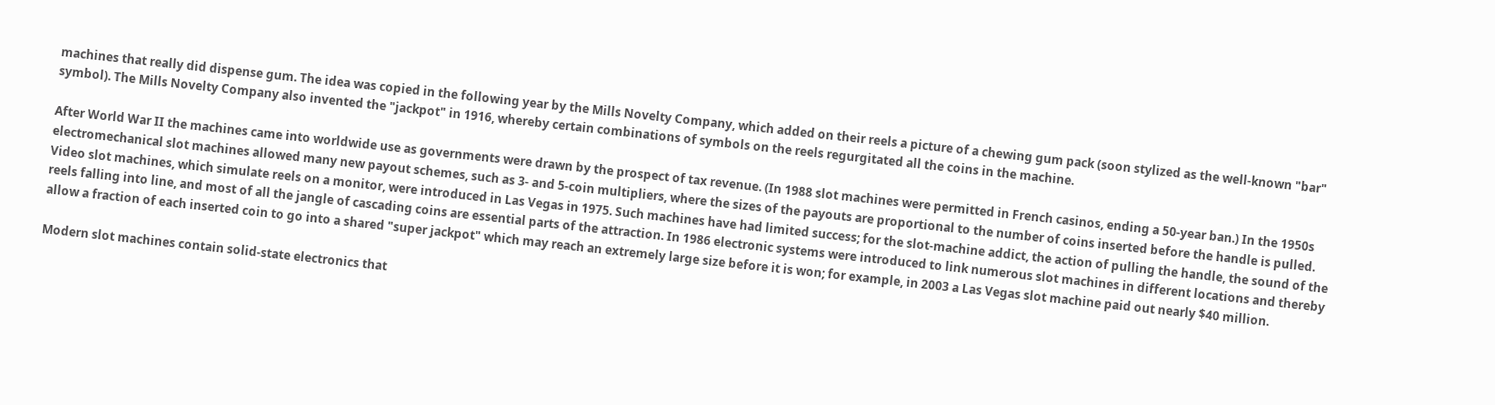machines that really did dispense gum. The idea was copied in the following year by the Mills Novelty Company, which added on their reels a picture of a chewing gum pack (soon stylized as the well-known "bar" symbol). The Mills Novelty Company also invented the "jackpot" in 1916, whereby certain combinations of symbols on the reels regurgitated all the coins in the machine.

After World War II the machines came into worldwide use as governments were drawn by the prospect of tax revenue. (In 1988 slot machines were permitted in French casinos, ending a 50-year ban.) In the 1950s electromechanical slot machines allowed many new payout schemes, such as 3- and 5-coin multipliers, where the sizes of the payouts are proportional to the number of coins inserted before the handle is pulled. Video slot machines, which simulate reels on a monitor, were introduced in Las Vegas in 1975. Such machines have had limited success; for the slot-machine addict, the action of pulling the handle, the sound of the reels falling into line, and most of all the jangle of cascading coins are essential parts of the attraction. In 1986 electronic systems were introduced to link numerous slot machines in different locations and thereby allow a fraction of each inserted coin to go into a shared "super jackpot" which may reach an extremely large size before it is won; for example, in 2003 a Las Vegas slot machine paid out nearly $40 million.

Modern slot machines contain solid-state electronics that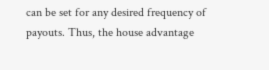can be set for any desired frequency of payouts. Thus, the house advantage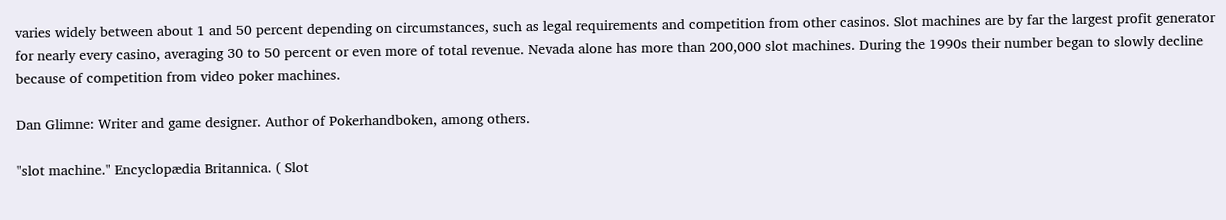varies widely between about 1 and 50 percent depending on circumstances, such as legal requirements and competition from other casinos. Slot machines are by far the largest profit generator for nearly every casino, averaging 30 to 50 percent or even more of total revenue. Nevada alone has more than 200,000 slot machines. During the 1990s their number began to slowly decline because of competition from video poker machines.

Dan Glimne: Writer and game designer. Author of Pokerhandboken, among others.

"slot machine." Encyclopædia Britannica. ( Slot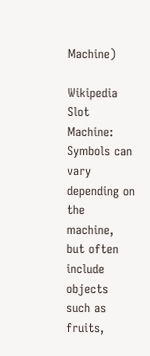Machine)

Wikipedia Slot Machine: Symbols can vary depending on the machine, but often include objects such as fruits,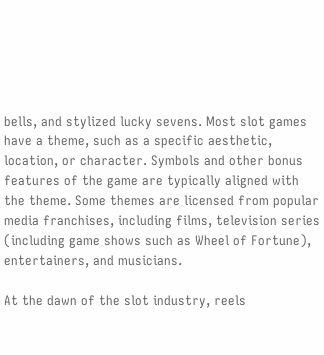bells, and stylized lucky sevens. Most slot games have a theme, such as a specific aesthetic, location, or character. Symbols and other bonus features of the game are typically aligned with the theme. Some themes are licensed from popular media franchises, including films, television series (including game shows such as Wheel of Fortune), entertainers, and musicians.

At the dawn of the slot industry, reels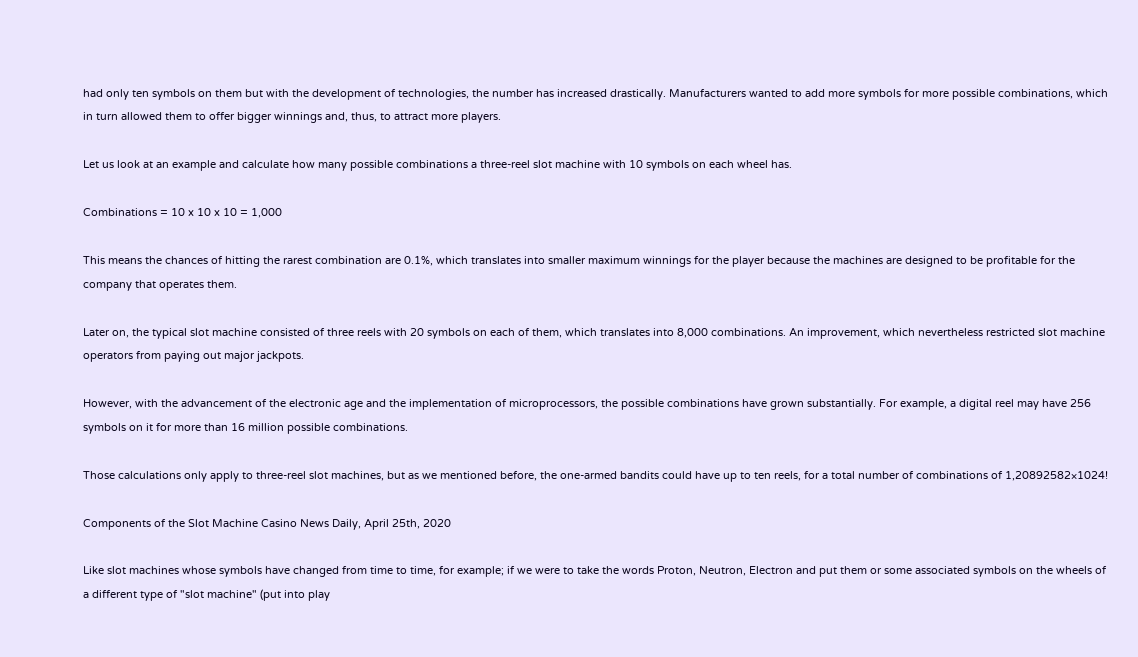had only ten symbols on them but with the development of technologies, the number has increased drastically. Manufacturers wanted to add more symbols for more possible combinations, which in turn allowed them to offer bigger winnings and, thus, to attract more players.

Let us look at an example and calculate how many possible combinations a three-reel slot machine with 10 symbols on each wheel has.

Combinations = 10 x 10 x 10 = 1,000

This means the chances of hitting the rarest combination are 0.1%, which translates into smaller maximum winnings for the player because the machines are designed to be profitable for the company that operates them.

Later on, the typical slot machine consisted of three reels with 20 symbols on each of them, which translates into 8,000 combinations. An improvement, which nevertheless restricted slot machine operators from paying out major jackpots.

However, with the advancement of the electronic age and the implementation of microprocessors, the possible combinations have grown substantially. For example, a digital reel may have 256 symbols on it for more than 16 million possible combinations.

Those calculations only apply to three-reel slot machines, but as we mentioned before, the one-armed bandits could have up to ten reels, for a total number of combinations of 1,20892582×1024!

Components of the Slot Machine Casino News Daily, April 25th, 2020

Like slot machines whose symbols have changed from time to time, for example; if we were to take the words Proton, Neutron, Electron and put them or some associated symbols on the wheels of a different type of "slot machine" (put into play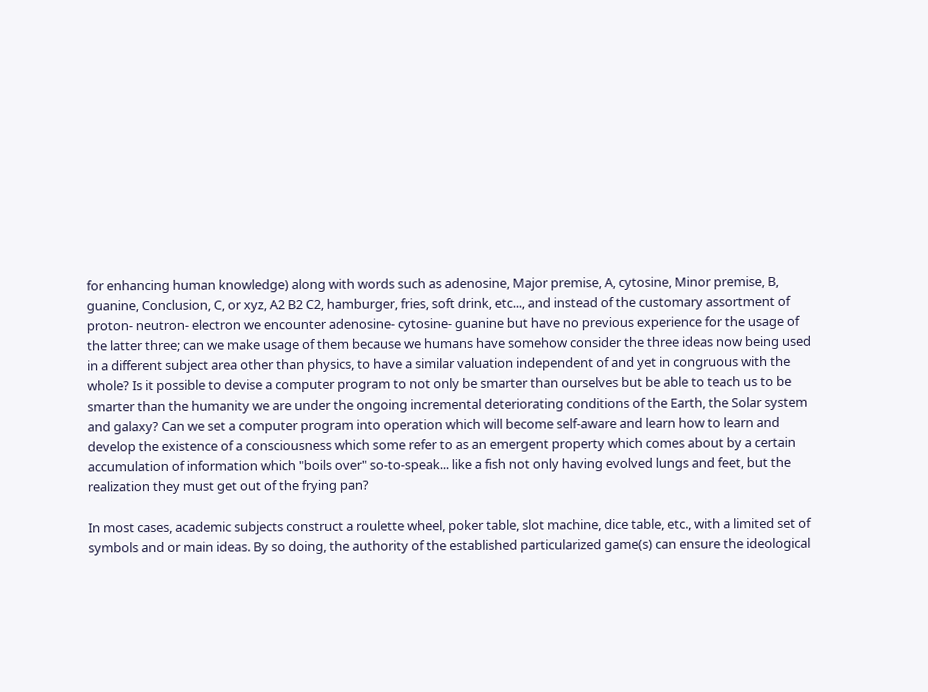for enhancing human knowledge) along with words such as adenosine, Major premise, A, cytosine, Minor premise, B, guanine, Conclusion, C, or xyz, A2 B2 C2, hamburger, fries, soft drink, etc..., and instead of the customary assortment of proton- neutron- electron we encounter adenosine- cytosine- guanine but have no previous experience for the usage of the latter three; can we make usage of them because we humans have somehow consider the three ideas now being used in a different subject area other than physics, to have a similar valuation independent of and yet in congruous with the whole? Is it possible to devise a computer program to not only be smarter than ourselves but be able to teach us to be smarter than the humanity we are under the ongoing incremental deteriorating conditions of the Earth, the Solar system and galaxy? Can we set a computer program into operation which will become self-aware and learn how to learn and develop the existence of a consciousness which some refer to as an emergent property which comes about by a certain accumulation of information which "boils over" so-to-speak... like a fish not only having evolved lungs and feet, but the realization they must get out of the frying pan?

In most cases, academic subjects construct a roulette wheel, poker table, slot machine, dice table, etc., with a limited set of symbols and or main ideas. By so doing, the authority of the established particularized game(s) can ensure the ideological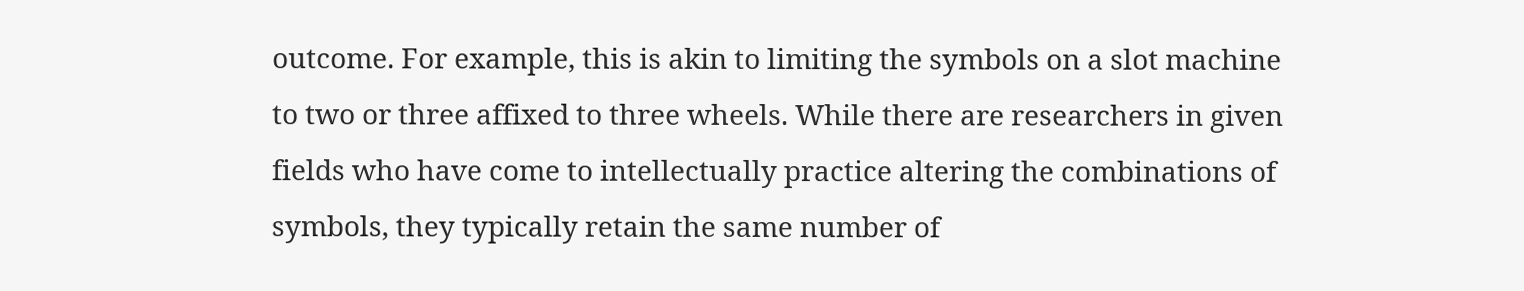outcome. For example, this is akin to limiting the symbols on a slot machine to two or three affixed to three wheels. While there are researchers in given fields who have come to intellectually practice altering the combinations of symbols, they typically retain the same number of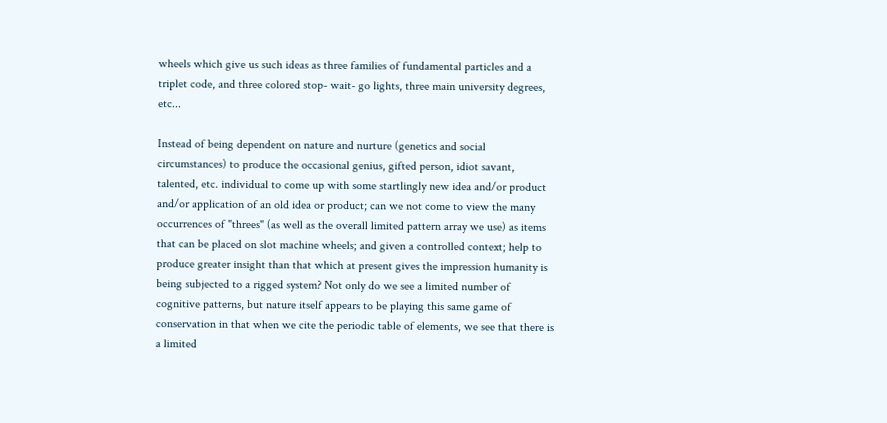wheels which give us such ideas as three families of fundamental particles and a triplet code, and three colored stop- wait- go lights, three main university degrees, etc...

Instead of being dependent on nature and nurture (genetics and social circumstances) to produce the occasional genius, gifted person, idiot savant, talented, etc. individual to come up with some startlingly new idea and/or product and/or application of an old idea or product; can we not come to view the many occurrences of "threes" (as well as the overall limited pattern array we use) as items that can be placed on slot machine wheels; and given a controlled context; help to produce greater insight than that which at present gives the impression humanity is being subjected to a rigged system? Not only do we see a limited number of cognitive patterns, but nature itself appears to be playing this same game of conservation in that when we cite the periodic table of elements, we see that there is a limited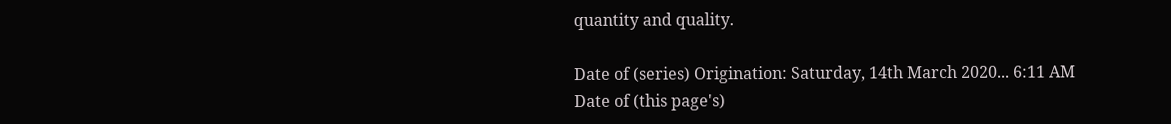quantity and quality.

Date of (series) Origination: Saturday, 14th March 2020... 6:11 AM
Date of (this page's)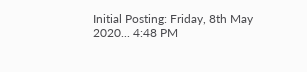Initial Posting: Friday, 8th May 2020... 4:48 PM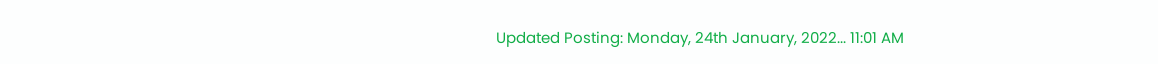Updated Posting: Monday, 24th January, 2022... 11:01 AM